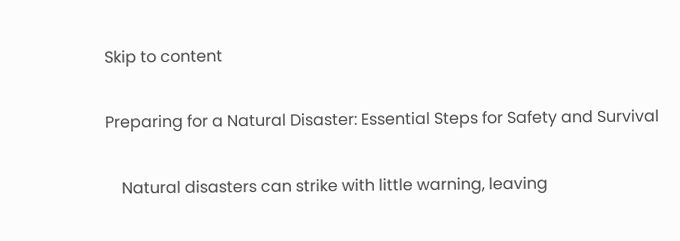Skip to content

Preparing for a Natural Disaster: Essential Steps for Safety and Survival

    Natural disasters can strike with little warning, leaving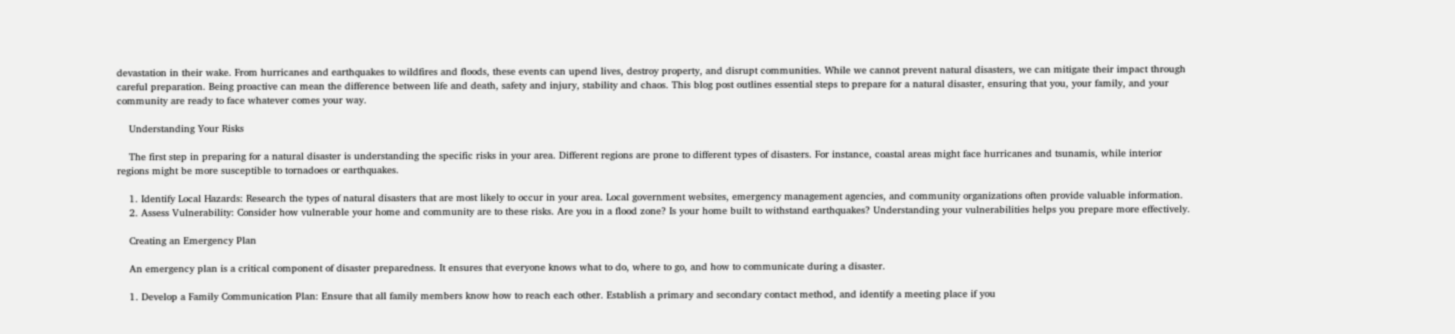devastation in their wake. From hurricanes and earthquakes to wildfires and floods, these events can upend lives, destroy property, and disrupt communities. While we cannot prevent natural disasters, we can mitigate their impact through careful preparation. Being proactive can mean the difference between life and death, safety and injury, stability and chaos. This blog post outlines essential steps to prepare for a natural disaster, ensuring that you, your family, and your community are ready to face whatever comes your way.

    Understanding Your Risks

    The first step in preparing for a natural disaster is understanding the specific risks in your area. Different regions are prone to different types of disasters. For instance, coastal areas might face hurricanes and tsunamis, while interior regions might be more susceptible to tornadoes or earthquakes.

    1. Identify Local Hazards: Research the types of natural disasters that are most likely to occur in your area. Local government websites, emergency management agencies, and community organizations often provide valuable information.
    2. Assess Vulnerability: Consider how vulnerable your home and community are to these risks. Are you in a flood zone? Is your home built to withstand earthquakes? Understanding your vulnerabilities helps you prepare more effectively.

    Creating an Emergency Plan

    An emergency plan is a critical component of disaster preparedness. It ensures that everyone knows what to do, where to go, and how to communicate during a disaster.

    1. Develop a Family Communication Plan: Ensure that all family members know how to reach each other. Establish a primary and secondary contact method, and identify a meeting place if you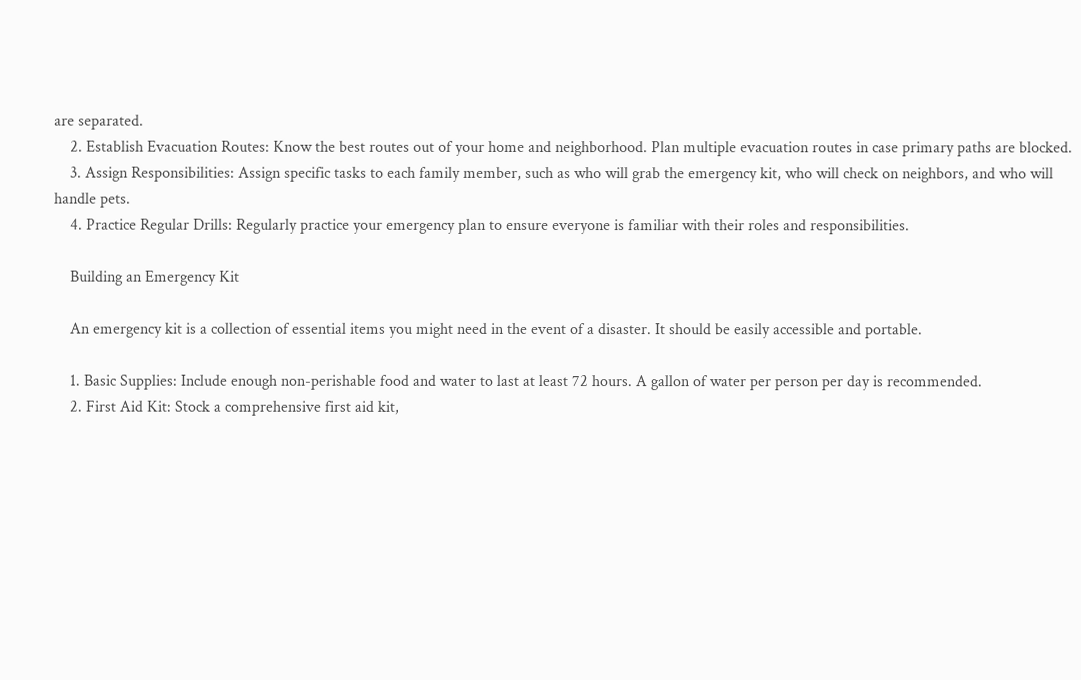are separated.
    2. Establish Evacuation Routes: Know the best routes out of your home and neighborhood. Plan multiple evacuation routes in case primary paths are blocked.
    3. Assign Responsibilities: Assign specific tasks to each family member, such as who will grab the emergency kit, who will check on neighbors, and who will handle pets.
    4. Practice Regular Drills: Regularly practice your emergency plan to ensure everyone is familiar with their roles and responsibilities.

    Building an Emergency Kit

    An emergency kit is a collection of essential items you might need in the event of a disaster. It should be easily accessible and portable.

    1. Basic Supplies: Include enough non-perishable food and water to last at least 72 hours. A gallon of water per person per day is recommended.
    2. First Aid Kit: Stock a comprehensive first aid kit,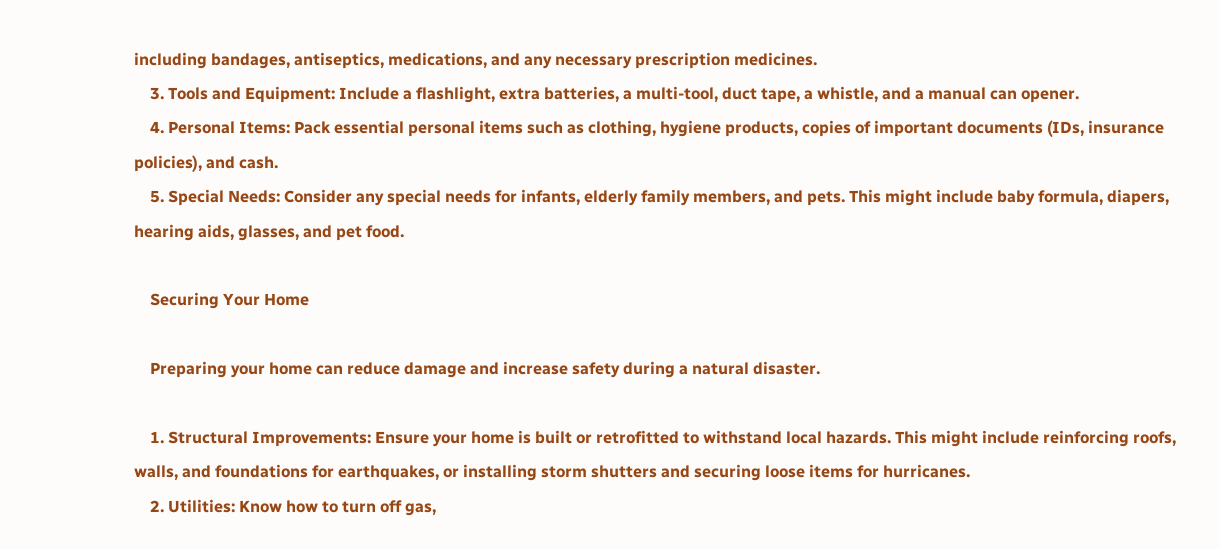including bandages, antiseptics, medications, and any necessary prescription medicines.
    3. Tools and Equipment: Include a flashlight, extra batteries, a multi-tool, duct tape, a whistle, and a manual can opener.
    4. Personal Items: Pack essential personal items such as clothing, hygiene products, copies of important documents (IDs, insurance policies), and cash.
    5. Special Needs: Consider any special needs for infants, elderly family members, and pets. This might include baby formula, diapers, hearing aids, glasses, and pet food.

    Securing Your Home

    Preparing your home can reduce damage and increase safety during a natural disaster.

    1. Structural Improvements: Ensure your home is built or retrofitted to withstand local hazards. This might include reinforcing roofs, walls, and foundations for earthquakes, or installing storm shutters and securing loose items for hurricanes.
    2. Utilities: Know how to turn off gas,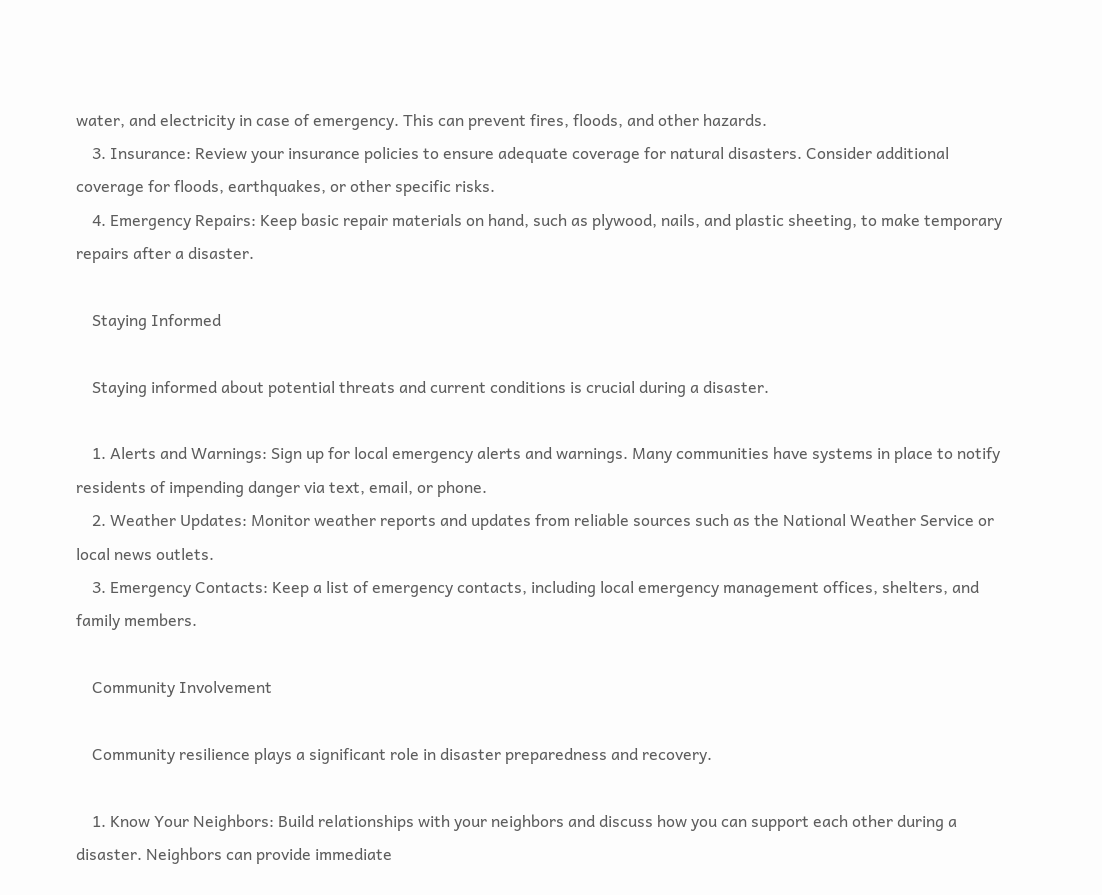water, and electricity in case of emergency. This can prevent fires, floods, and other hazards.
    3. Insurance: Review your insurance policies to ensure adequate coverage for natural disasters. Consider additional coverage for floods, earthquakes, or other specific risks.
    4. Emergency Repairs: Keep basic repair materials on hand, such as plywood, nails, and plastic sheeting, to make temporary repairs after a disaster.

    Staying Informed

    Staying informed about potential threats and current conditions is crucial during a disaster.

    1. Alerts and Warnings: Sign up for local emergency alerts and warnings. Many communities have systems in place to notify residents of impending danger via text, email, or phone.
    2. Weather Updates: Monitor weather reports and updates from reliable sources such as the National Weather Service or local news outlets.
    3. Emergency Contacts: Keep a list of emergency contacts, including local emergency management offices, shelters, and family members.

    Community Involvement

    Community resilience plays a significant role in disaster preparedness and recovery.

    1. Know Your Neighbors: Build relationships with your neighbors and discuss how you can support each other during a disaster. Neighbors can provide immediate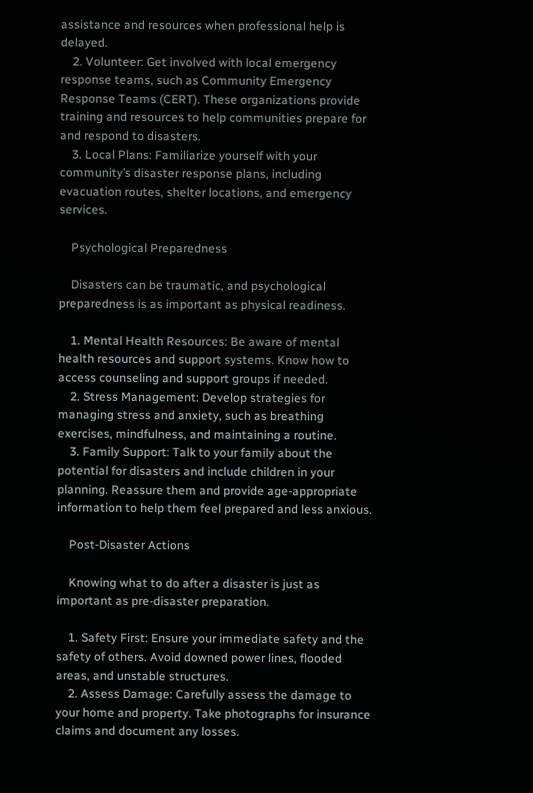assistance and resources when professional help is delayed.
    2. Volunteer: Get involved with local emergency response teams, such as Community Emergency Response Teams (CERT). These organizations provide training and resources to help communities prepare for and respond to disasters.
    3. Local Plans: Familiarize yourself with your community’s disaster response plans, including evacuation routes, shelter locations, and emergency services.

    Psychological Preparedness

    Disasters can be traumatic, and psychological preparedness is as important as physical readiness.

    1. Mental Health Resources: Be aware of mental health resources and support systems. Know how to access counseling and support groups if needed.
    2. Stress Management: Develop strategies for managing stress and anxiety, such as breathing exercises, mindfulness, and maintaining a routine.
    3. Family Support: Talk to your family about the potential for disasters and include children in your planning. Reassure them and provide age-appropriate information to help them feel prepared and less anxious.

    Post-Disaster Actions

    Knowing what to do after a disaster is just as important as pre-disaster preparation.

    1. Safety First: Ensure your immediate safety and the safety of others. Avoid downed power lines, flooded areas, and unstable structures.
    2. Assess Damage: Carefully assess the damage to your home and property. Take photographs for insurance claims and document any losses.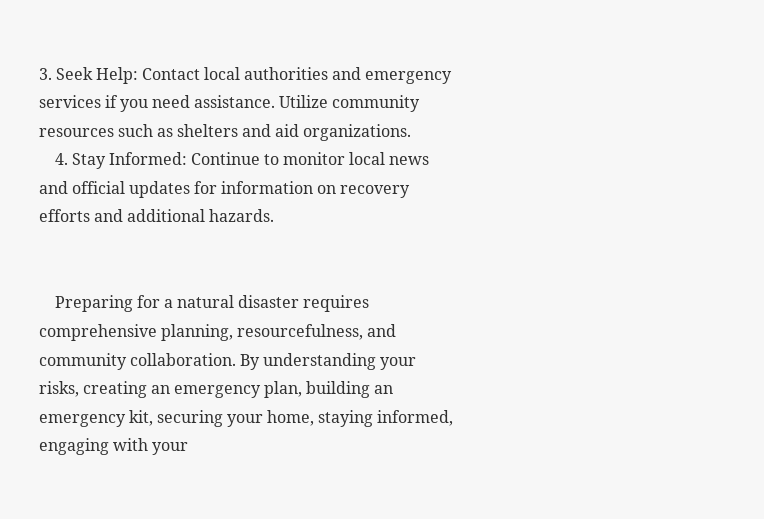3. Seek Help: Contact local authorities and emergency services if you need assistance. Utilize community resources such as shelters and aid organizations.
    4. Stay Informed: Continue to monitor local news and official updates for information on recovery efforts and additional hazards.


    Preparing for a natural disaster requires comprehensive planning, resourcefulness, and community collaboration. By understanding your risks, creating an emergency plan, building an emergency kit, securing your home, staying informed, engaging with your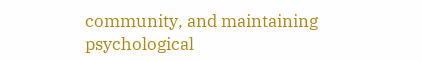community, and maintaining psychological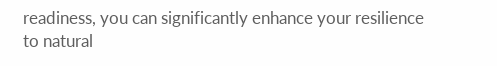readiness, you can significantly enhance your resilience to natural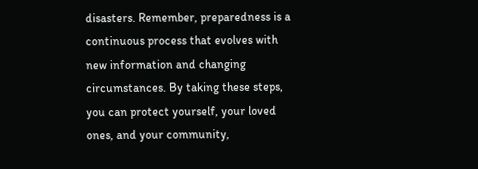disasters. Remember, preparedness is a continuous process that evolves with new information and changing circumstances. By taking these steps, you can protect yourself, your loved ones, and your community,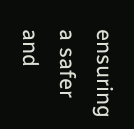ensuring a safer and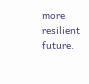more resilient future.